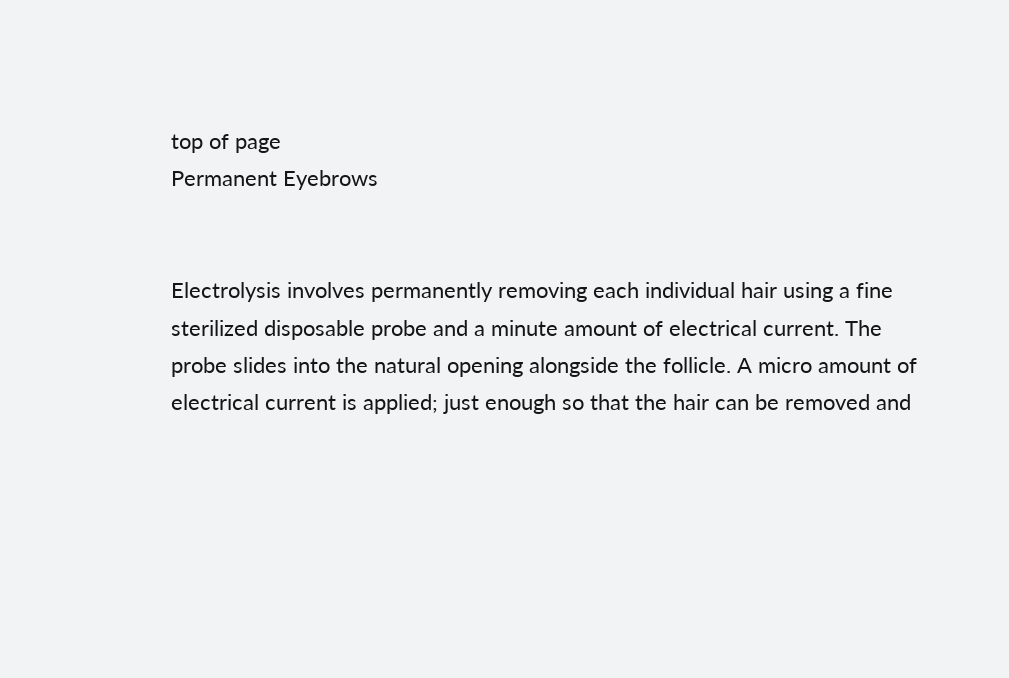top of page
Permanent Eyebrows


Electrolysis involves permanently removing each individual hair using a fine sterilized disposable probe and a minute amount of electrical current. The probe slides into the natural opening alongside the follicle. A micro amount of electrical current is applied; just enough so that the hair can be removed and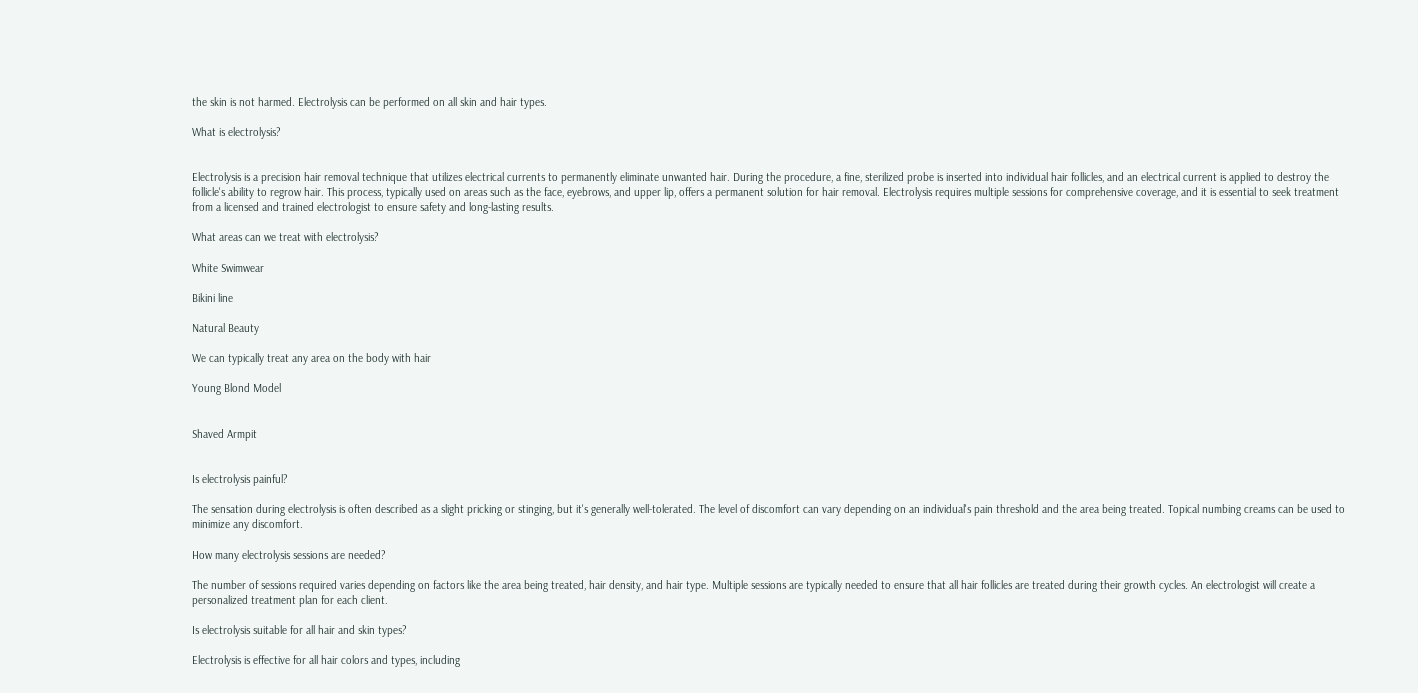the skin is not harmed. Electrolysis can be performed on all skin and hair types.

What is electrolysis?


Electrolysis is a precision hair removal technique that utilizes electrical currents to permanently eliminate unwanted hair. During the procedure, a fine, sterilized probe is inserted into individual hair follicles, and an electrical current is applied to destroy the follicle's ability to regrow hair. This process, typically used on areas such as the face, eyebrows, and upper lip, offers a permanent solution for hair removal. Electrolysis requires multiple sessions for comprehensive coverage, and it is essential to seek treatment from a licensed and trained electrologist to ensure safety and long-lasting results.

What areas can we treat with electrolysis?

White Swimwear

Bikini line

Natural Beauty

We can typically treat any area on the body with hair

Young Blond Model


Shaved Armpit


Is electrolysis painful?

The sensation during electrolysis is often described as a slight pricking or stinging, but it's generally well-tolerated. The level of discomfort can vary depending on an individual's pain threshold and the area being treated. Topical numbing creams can be used to minimize any discomfort.

How many electrolysis sessions are needed?

The number of sessions required varies depending on factors like the area being treated, hair density, and hair type. Multiple sessions are typically needed to ensure that all hair follicles are treated during their growth cycles. An electrologist will create a personalized treatment plan for each client.

Is electrolysis suitable for all hair and skin types?

Electrolysis is effective for all hair colors and types, including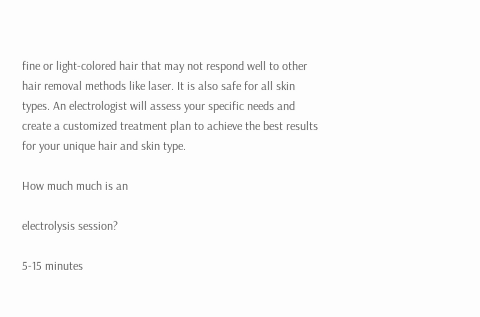fine or light-colored hair that may not respond well to other hair removal methods like laser. It is also safe for all skin types. An electrologist will assess your specific needs and create a customized treatment plan to achieve the best results for your unique hair and skin type.

How much much is an

electrolysis session?

5-15 minutes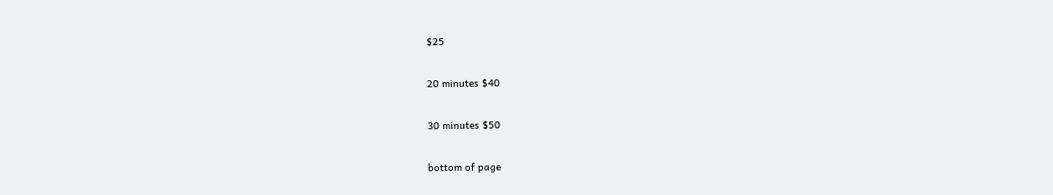$25

20 minutes $40

30 minutes $50

bottom of page